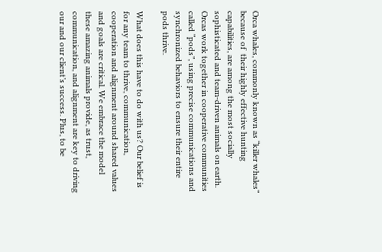Orca whales, commonly known as “killer whales” because of  their highly effective hunting capabilities, are among the most socially sophisticated and team-driven animals on earth. Orcas work together in cooperative communities called “pods”, using precise communications and synchronized behaviors to ensure their entire pods thrive.

What does this have to do with us? Our belief is for any team to thrive, communication, cooperation and alignment around shared values and goals are critical. We embrace the model these amazing animals provide, as trust, communication, and alignment are key to driving our and our client’s success. Plus, to be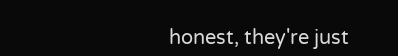honest, they're just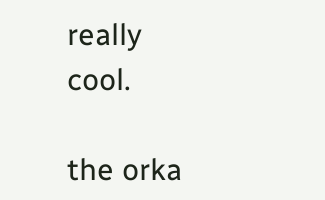really cool.

the orka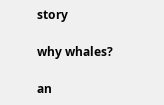story

why whales?

an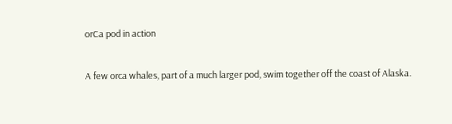orCa pod in action

A few orca whales, part of a much larger pod, swim together off the coast of Alaska.